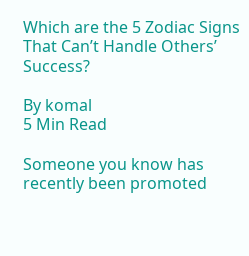Which are the 5 Zodiac Signs That Can’t Handle Others’ Success?

By komal
5 Min Read

Someone you know has recently been promoted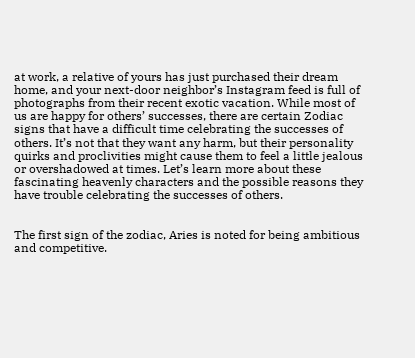at work, a relative of yours has just purchased their dream home, and your next-door neighbor’s Instagram feed is full of photographs from their recent exotic vacation. While most of us are happy for others’ successes, there are certain Zodiac signs that have a difficult time celebrating the successes of others. It’s not that they want any harm, but their personality quirks and proclivities might cause them to feel a little jealous or overshadowed at times. Let’s learn more about these fascinating heavenly characters and the possible reasons they have trouble celebrating the successes of others.


The first sign of the zodiac, Aries is noted for being ambitious and competitive.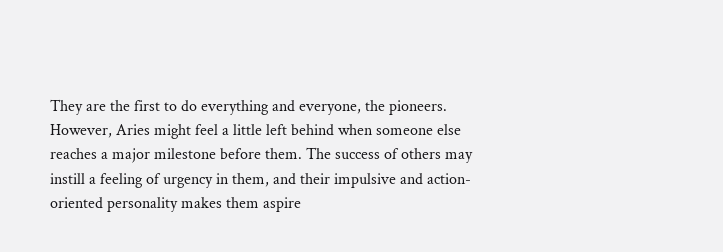They are the first to do everything and everyone, the pioneers. However, Aries might feel a little left behind when someone else reaches a major milestone before them. The success of others may instill a feeling of urgency in them, and their impulsive and action-oriented personality makes them aspire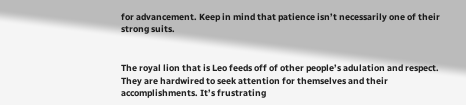for advancement. Keep in mind that patience isn’t necessarily one of their strong suits.


The royal lion that is Leo feeds off of other people’s adulation and respect. They are hardwired to seek attention for themselves and their accomplishments. It’s frustrating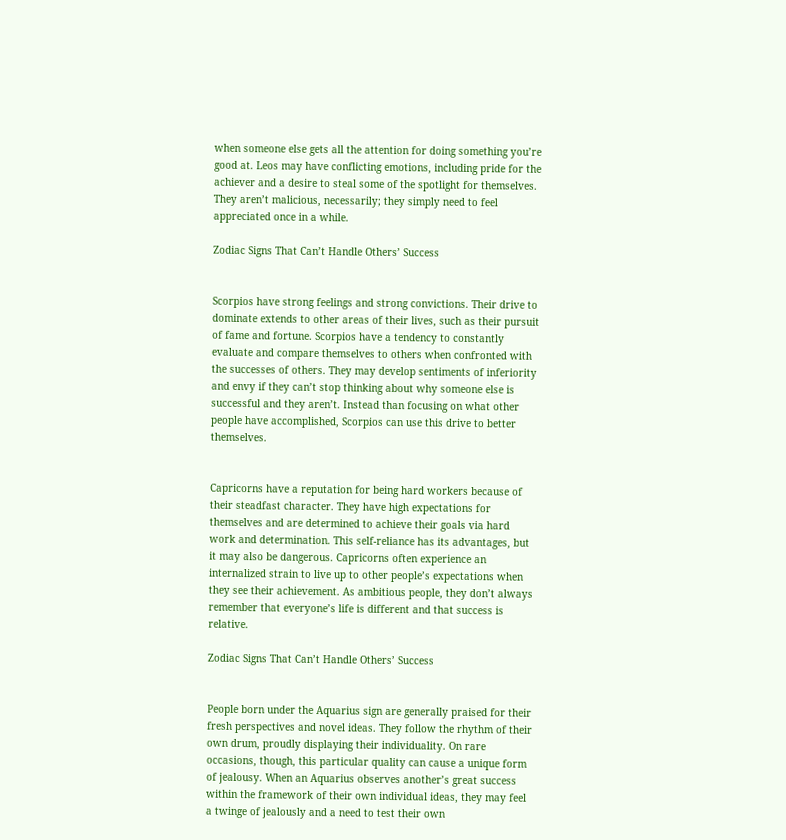when someone else gets all the attention for doing something you’re good at. Leos may have conflicting emotions, including pride for the achiever and a desire to steal some of the spotlight for themselves. They aren’t malicious, necessarily; they simply need to feel appreciated once in a while.

Zodiac Signs That Can’t Handle Others’ Success


Scorpios have strong feelings and strong convictions. Their drive to dominate extends to other areas of their lives, such as their pursuit of fame and fortune. Scorpios have a tendency to constantly evaluate and compare themselves to others when confronted with the successes of others. They may develop sentiments of inferiority and envy if they can’t stop thinking about why someone else is successful and they aren’t. Instead than focusing on what other people have accomplished, Scorpios can use this drive to better themselves.


Capricorns have a reputation for being hard workers because of their steadfast character. They have high expectations for themselves and are determined to achieve their goals via hard work and determination. This self-reliance has its advantages, but it may also be dangerous. Capricorns often experience an internalized strain to live up to other people’s expectations when they see their achievement. As ambitious people, they don’t always remember that everyone’s life is different and that success is relative.

Zodiac Signs That Can’t Handle Others’ Success


People born under the Aquarius sign are generally praised for their fresh perspectives and novel ideas. They follow the rhythm of their own drum, proudly displaying their individuality. On rare occasions, though, this particular quality can cause a unique form of jealousy. When an Aquarius observes another’s great success within the framework of their own individual ideas, they may feel a twinge of jealously and a need to test their own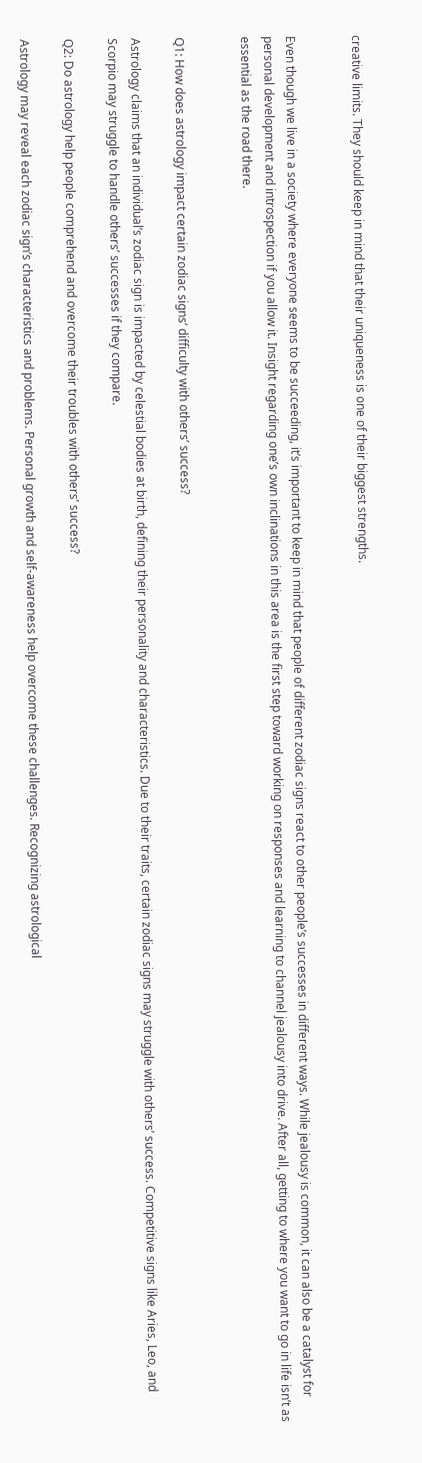creative limits. They should keep in mind that their uniqueness is one of their biggest strengths.


Even though we live in a society where everyone seems to be succeeding, it’s important to keep in mind that people of different zodiac signs react to other people’s successes in different ways. While jealousy is common, it can also be a catalyst for personal development and introspection if you allow it. Insight regarding one’s own inclinations in this area is the first step toward working on responses and learning to channel jealousy into drive. After all, getting to where you want to go in life isn’t as essential as the road there.


Q1: How does astrology impact certain zodiac signs’ difficulty with others’ success?

Astrology claims that an individual’s zodiac sign is impacted by celestial bodies at birth, defining their personality and characteristics. Due to their traits, certain zodiac signs may struggle with others’ success. Competitive signs like Aries, Leo, and Scorpio may struggle to handle others’ successes if they compare.

Q2: Do astrology help people comprehend and overcome their troubles with others’ success?

Astrology may reveal each zodiac sign’s characteristics and problems. Personal growth and self-awareness help overcome these challenges. Recognizing astrological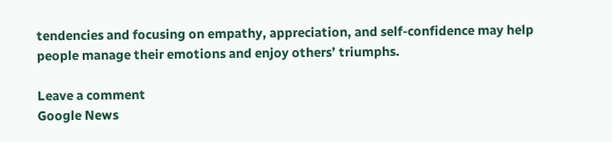tendencies and focusing on empathy, appreciation, and self-confidence may help people manage their emotions and enjoy others’ triumphs.

Leave a comment
Google News